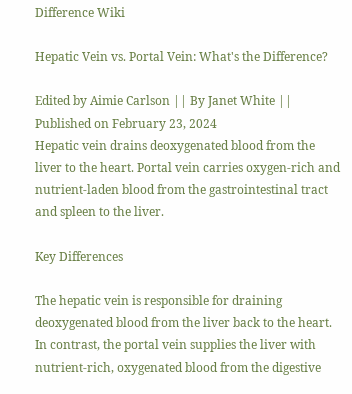Difference Wiki

Hepatic Vein vs. Portal Vein: What's the Difference?

Edited by Aimie Carlson || By Janet White || Published on February 23, 2024
Hepatic vein drains deoxygenated blood from the liver to the heart. Portal vein carries oxygen-rich and nutrient-laden blood from the gastrointestinal tract and spleen to the liver.

Key Differences

The hepatic vein is responsible for draining deoxygenated blood from the liver back to the heart. In contrast, the portal vein supplies the liver with nutrient-rich, oxygenated blood from the digestive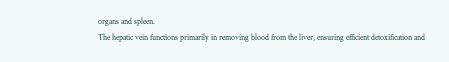organs and spleen.
The hepatic vein functions primarily in removing blood from the liver, ensuring efficient detoxification and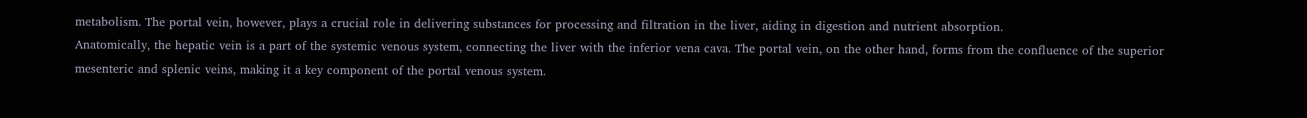metabolism. The portal vein, however, plays a crucial role in delivering substances for processing and filtration in the liver, aiding in digestion and nutrient absorption.
Anatomically, the hepatic vein is a part of the systemic venous system, connecting the liver with the inferior vena cava. The portal vein, on the other hand, forms from the confluence of the superior mesenteric and splenic veins, making it a key component of the portal venous system.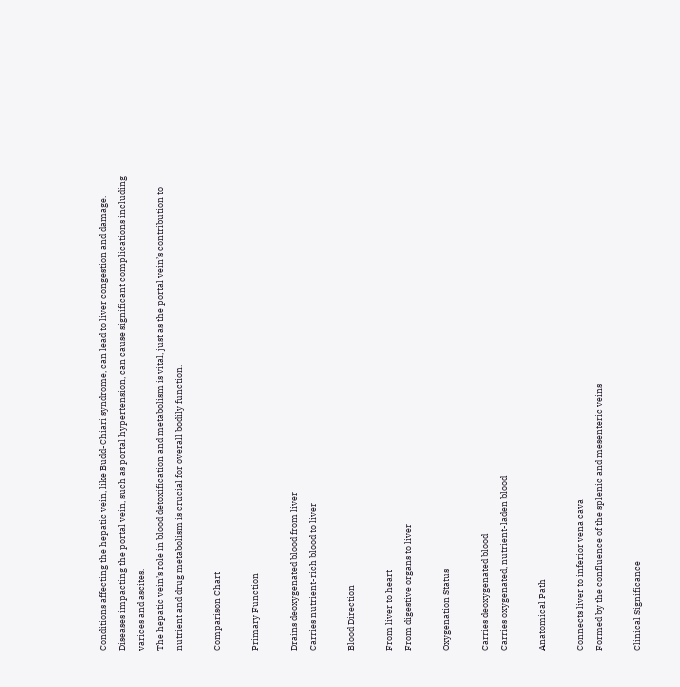Conditions affecting the hepatic vein, like Budd-Chiari syndrome, can lead to liver congestion and damage. Diseases impacting the portal vein, such as portal hypertension, can cause significant complications including varices and ascites.
The hepatic vein’s role in blood detoxification and metabolism is vital, just as the portal vein’s contribution to nutrient and drug metabolism is crucial for overall bodily function.

Comparison Chart

Primary Function

Drains deoxygenated blood from liver
Carries nutrient-rich blood to liver

Blood Direction

From liver to heart
From digestive organs to liver

Oxygenation Status

Carries deoxygenated blood
Carries oxygenated, nutrient-laden blood

Anatomical Path

Connects liver to inferior vena cava
Formed by the confluence of the splenic and mesenteric veins

Clinical Significance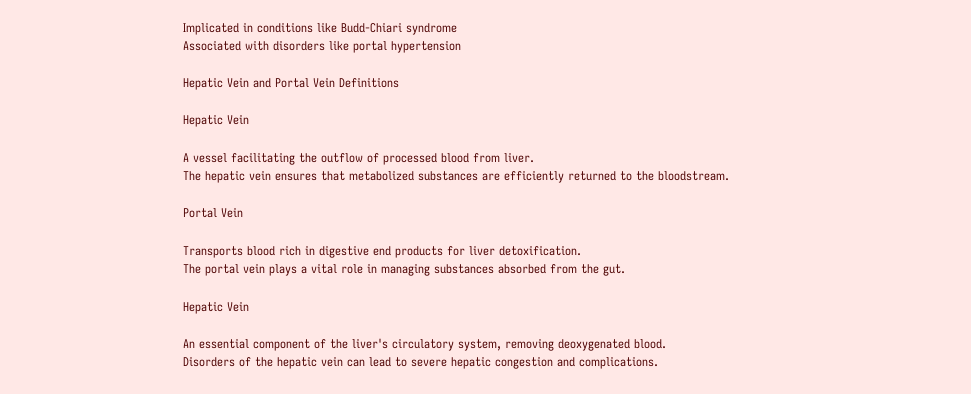Implicated in conditions like Budd-Chiari syndrome
Associated with disorders like portal hypertension

Hepatic Vein and Portal Vein Definitions

Hepatic Vein

A vessel facilitating the outflow of processed blood from liver.
The hepatic vein ensures that metabolized substances are efficiently returned to the bloodstream.

Portal Vein

Transports blood rich in digestive end products for liver detoxification.
The portal vein plays a vital role in managing substances absorbed from the gut.

Hepatic Vein

An essential component of the liver's circulatory system, removing deoxygenated blood.
Disorders of the hepatic vein can lead to severe hepatic congestion and complications.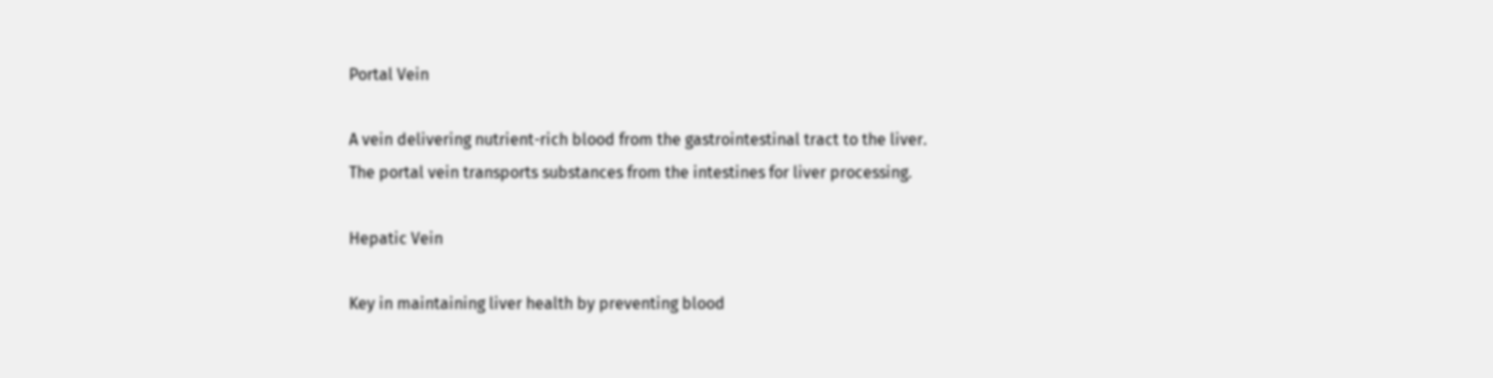Portal Vein

A vein delivering nutrient-rich blood from the gastrointestinal tract to the liver.
The portal vein transports substances from the intestines for liver processing.

Hepatic Vein

Key in maintaining liver health by preventing blood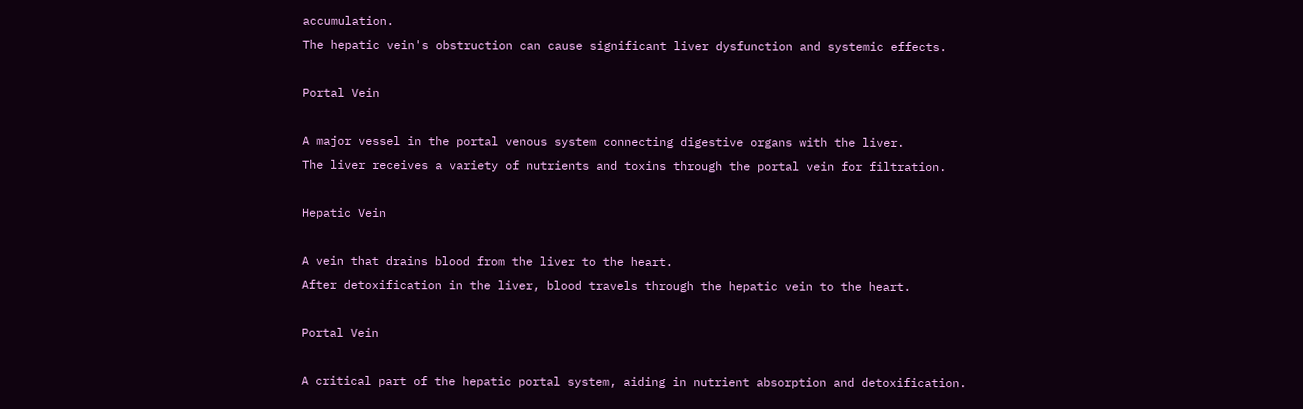accumulation.
The hepatic vein's obstruction can cause significant liver dysfunction and systemic effects.

Portal Vein

A major vessel in the portal venous system connecting digestive organs with the liver.
The liver receives a variety of nutrients and toxins through the portal vein for filtration.

Hepatic Vein

A vein that drains blood from the liver to the heart.
After detoxification in the liver, blood travels through the hepatic vein to the heart.

Portal Vein

A critical part of the hepatic portal system, aiding in nutrient absorption and detoxification.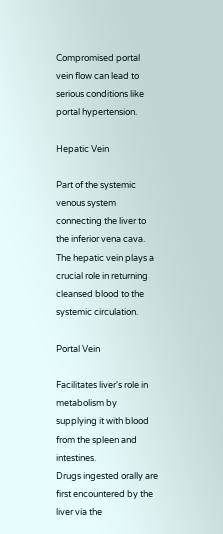Compromised portal vein flow can lead to serious conditions like portal hypertension.

Hepatic Vein

Part of the systemic venous system connecting the liver to the inferior vena cava.
The hepatic vein plays a crucial role in returning cleansed blood to the systemic circulation.

Portal Vein

Facilitates liver's role in metabolism by supplying it with blood from the spleen and intestines.
Drugs ingested orally are first encountered by the liver via the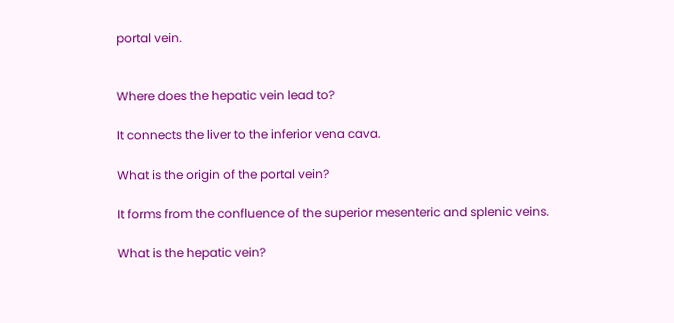portal vein.


Where does the hepatic vein lead to?

It connects the liver to the inferior vena cava.

What is the origin of the portal vein?

It forms from the confluence of the superior mesenteric and splenic veins.

What is the hepatic vein?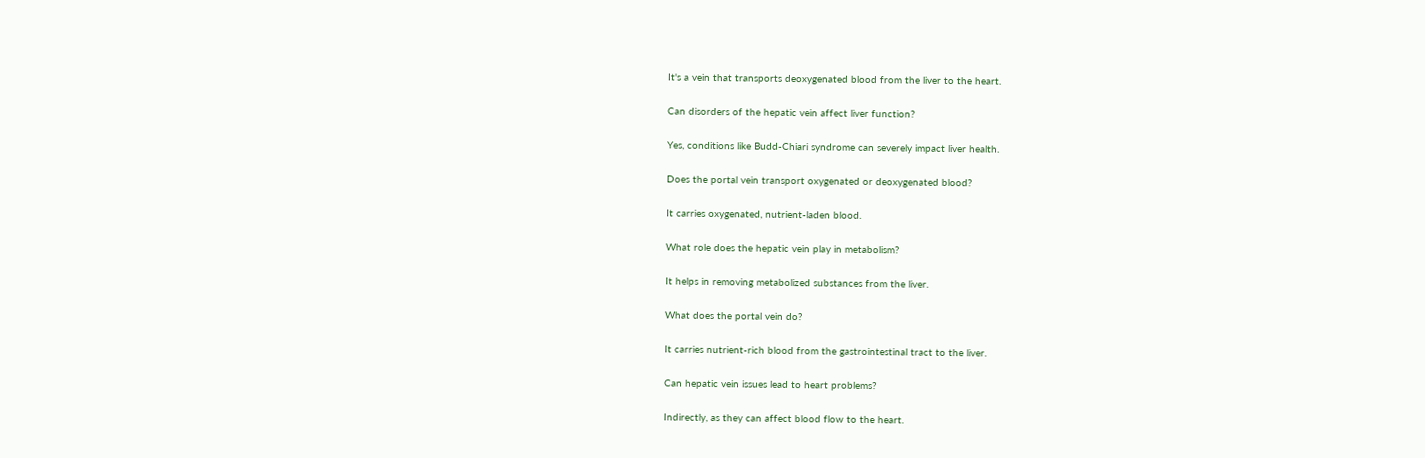It's a vein that transports deoxygenated blood from the liver to the heart.

Can disorders of the hepatic vein affect liver function?

Yes, conditions like Budd-Chiari syndrome can severely impact liver health.

Does the portal vein transport oxygenated or deoxygenated blood?

It carries oxygenated, nutrient-laden blood.

What role does the hepatic vein play in metabolism?

It helps in removing metabolized substances from the liver.

What does the portal vein do?

It carries nutrient-rich blood from the gastrointestinal tract to the liver.

Can hepatic vein issues lead to heart problems?

Indirectly, as they can affect blood flow to the heart.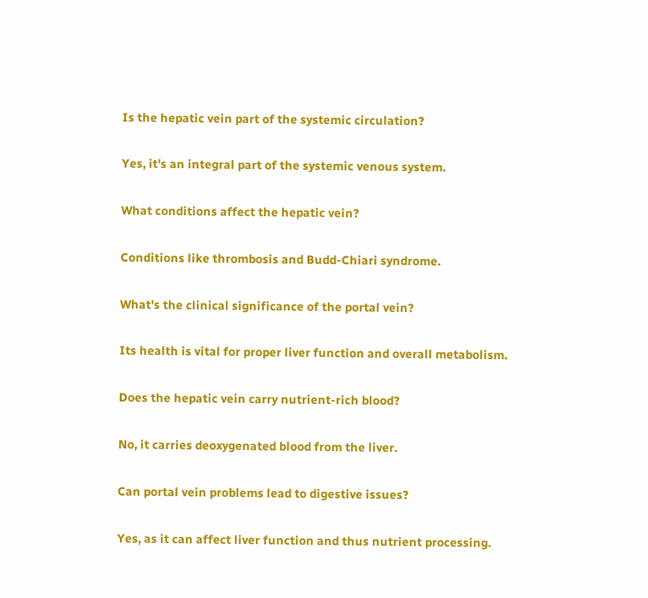Is the hepatic vein part of the systemic circulation?

Yes, it's an integral part of the systemic venous system.

What conditions affect the hepatic vein?

Conditions like thrombosis and Budd-Chiari syndrome.

What's the clinical significance of the portal vein?

Its health is vital for proper liver function and overall metabolism.

Does the hepatic vein carry nutrient-rich blood?

No, it carries deoxygenated blood from the liver.

Can portal vein problems lead to digestive issues?

Yes, as it can affect liver function and thus nutrient processing.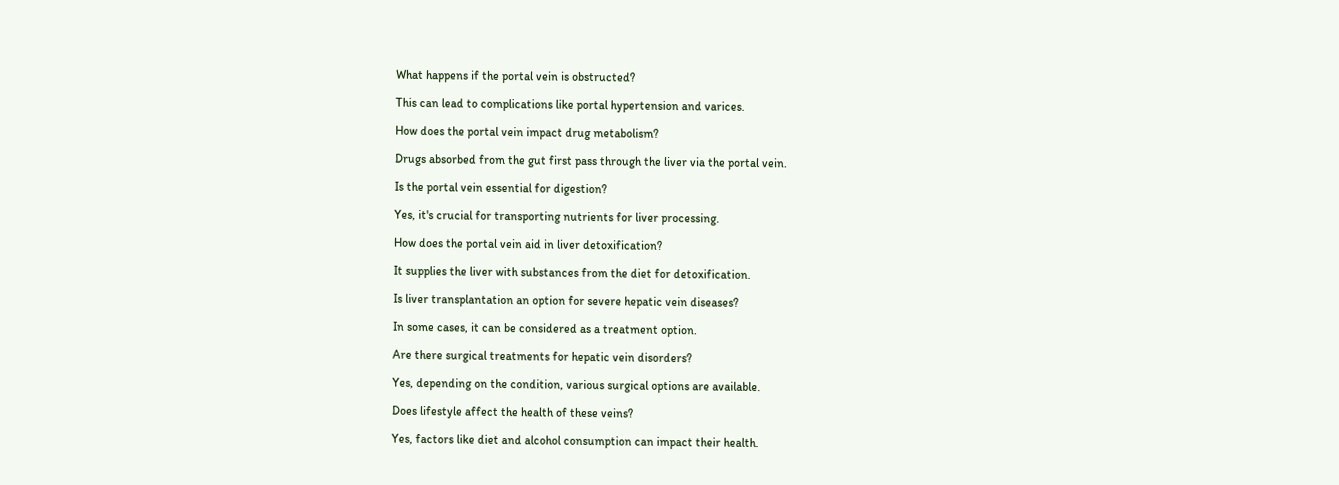What happens if the portal vein is obstructed?

This can lead to complications like portal hypertension and varices.

How does the portal vein impact drug metabolism?

Drugs absorbed from the gut first pass through the liver via the portal vein.

Is the portal vein essential for digestion?

Yes, it's crucial for transporting nutrients for liver processing.

How does the portal vein aid in liver detoxification?

It supplies the liver with substances from the diet for detoxification.

Is liver transplantation an option for severe hepatic vein diseases?

In some cases, it can be considered as a treatment option.

Are there surgical treatments for hepatic vein disorders?

Yes, depending on the condition, various surgical options are available.

Does lifestyle affect the health of these veins?

Yes, factors like diet and alcohol consumption can impact their health.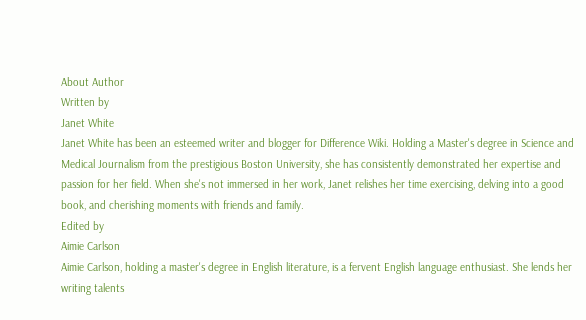About Author
Written by
Janet White
Janet White has been an esteemed writer and blogger for Difference Wiki. Holding a Master's degree in Science and Medical Journalism from the prestigious Boston University, she has consistently demonstrated her expertise and passion for her field. When she's not immersed in her work, Janet relishes her time exercising, delving into a good book, and cherishing moments with friends and family.
Edited by
Aimie Carlson
Aimie Carlson, holding a master's degree in English literature, is a fervent English language enthusiast. She lends her writing talents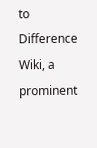to Difference Wiki, a prominent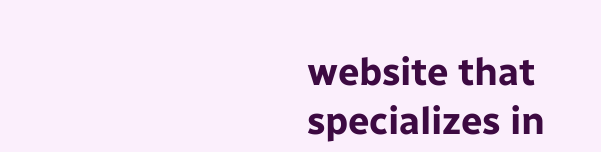website that specializes in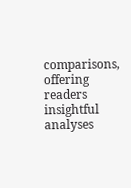comparisons, offering readers insightful analyses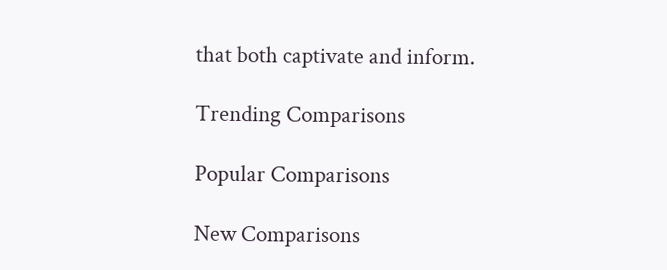that both captivate and inform.

Trending Comparisons

Popular Comparisons

New Comparisons